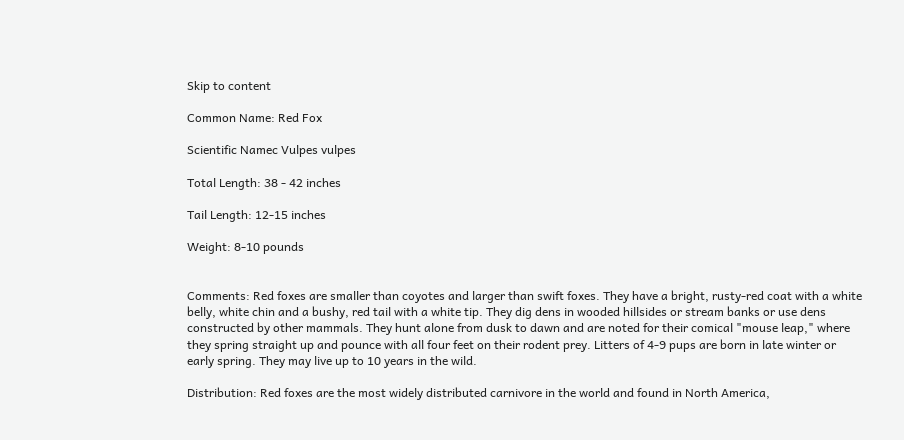Skip to content

Common Name: Red Fox

Scientific Namec Vulpes vulpes

Total Length: 38 - 42 inches

Tail Length: 12-15 inches

Weight: 8-10 pounds


Comments: Red foxes are smaller than coyotes and larger than swift foxes. They have a bright, rusty-red coat with a white belly, white chin and a bushy, red tail with a white tip. They dig dens in wooded hillsides or stream banks or use dens constructed by other mammals. They hunt alone from dusk to dawn and are noted for their comical "mouse leap," where they spring straight up and pounce with all four feet on their rodent prey. Litters of 4-9 pups are born in late winter or early spring. They may live up to 10 years in the wild.

Distribution: Red foxes are the most widely distributed carnivore in the world and found in North America,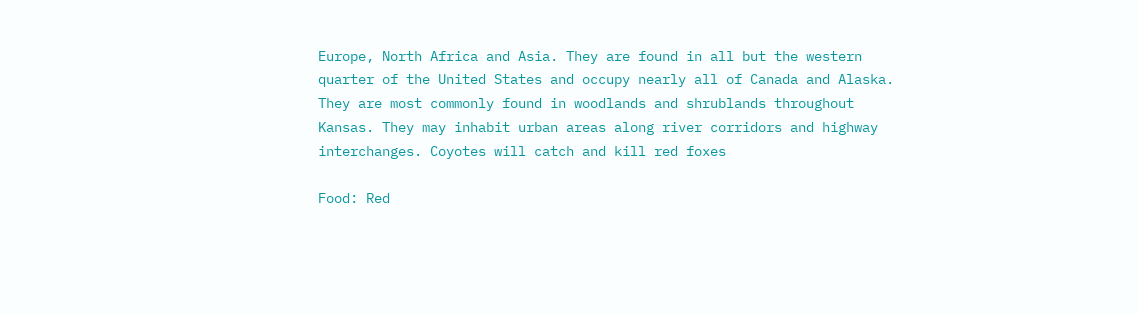Europe, North Africa and Asia. They are found in all but the western quarter of the United States and occupy nearly all of Canada and Alaska. They are most commonly found in woodlands and shrublands throughout Kansas. They may inhabit urban areas along river corridors and highway interchanges. Coyotes will catch and kill red foxes

Food: Red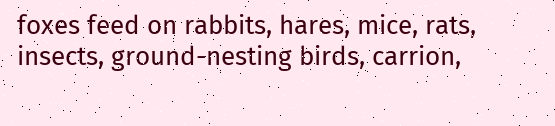foxes feed on rabbits, hares, mice, rats, insects, ground-nesting birds, carrion,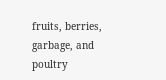fruits, berries, garbage, and poultry